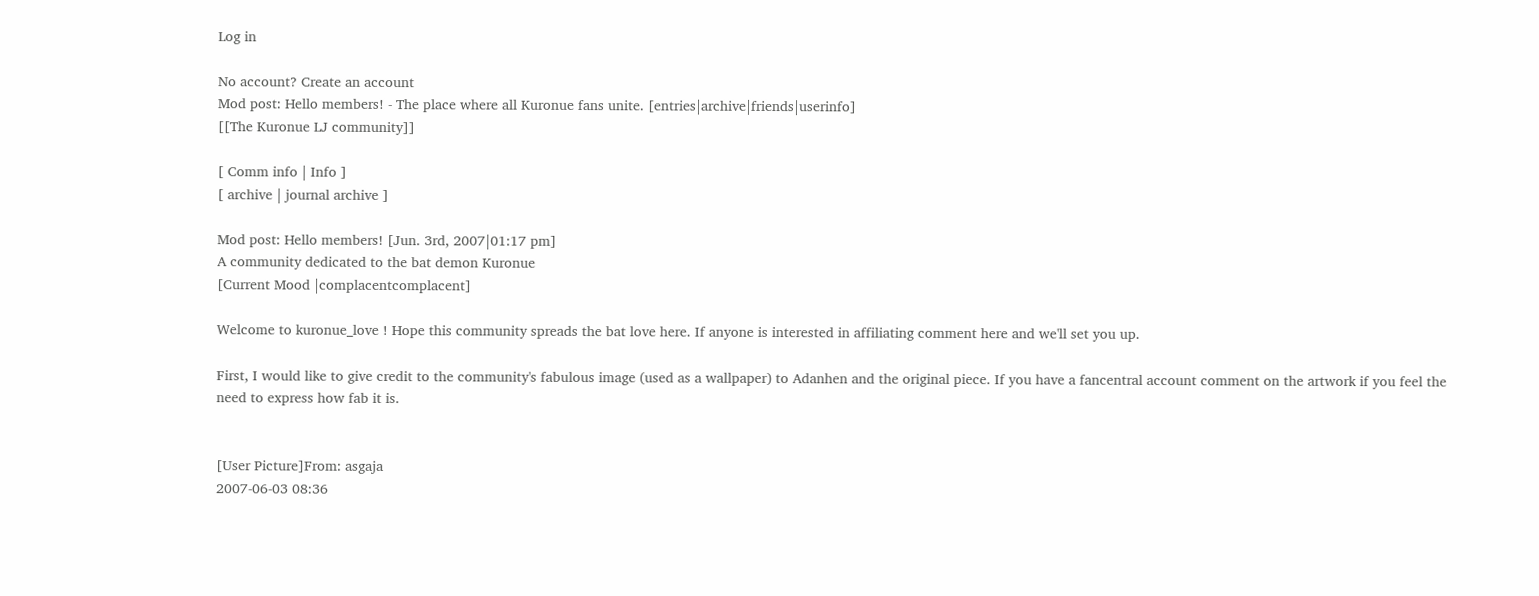Log in

No account? Create an account
Mod post: Hello members! - The place where all Kuronue fans unite. [entries|archive|friends|userinfo]
[[The Kuronue LJ community]]

[ Comm info | Info ]
[ archive | journal archive ]

Mod post: Hello members! [Jun. 3rd, 2007|01:17 pm]
A community dedicated to the bat demon Kuronue
[Current Mood |complacentcomplacent]

Welcome to kuronue_love ! Hope this community spreads the bat love here. If anyone is interested in affiliating comment here and we'll set you up.

First, I would like to give credit to the community's fabulous image (used as a wallpaper) to Adanhen and the original piece. If you have a fancentral account comment on the artwork if you feel the need to express how fab it is.


[User Picture]From: asgaja
2007-06-03 08:36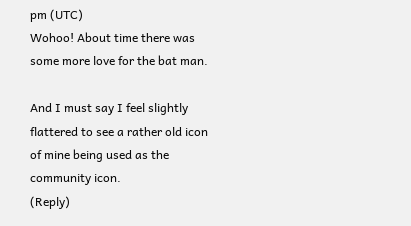pm (UTC)
Wohoo! About time there was some more love for the bat man.

And I must say I feel slightly flattered to see a rather old icon of mine being used as the community icon.
(Reply)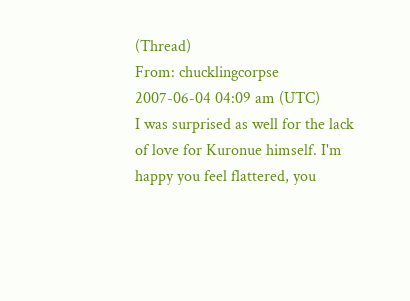(Thread)
From: chucklingcorpse
2007-06-04 04:09 am (UTC)
I was surprised as well for the lack of love for Kuronue himself. I'm happy you feel flattered, you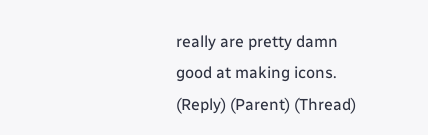really are pretty damn good at making icons.
(Reply) (Parent) (Thread)